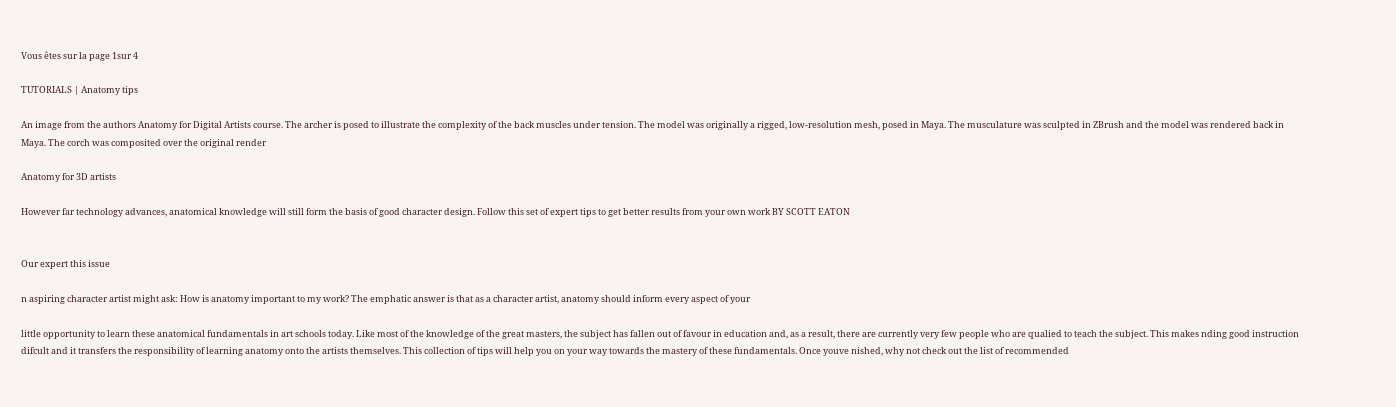Vous êtes sur la page 1sur 4

TUTORIALS | Anatomy tips

An image from the authors Anatomy for Digital Artists course. The archer is posed to illustrate the complexity of the back muscles under tension. The model was originally a rigged, low-resolution mesh, posed in Maya. The musculature was sculpted in ZBrush and the model was rendered back in Maya. The corch was composited over the original render

Anatomy for 3D artists

However far technology advances, anatomical knowledge will still form the basis of good character design. Follow this set of expert tips to get better results from your own work BY SCOTT EATON


Our expert this issue

n aspiring character artist might ask: How is anatomy important to my work? The emphatic answer is that as a character artist, anatomy should inform every aspect of your

little opportunity to learn these anatomical fundamentals in art schools today. Like most of the knowledge of the great masters, the subject has fallen out of favour in education and, as a result, there are currently very few people who are qualied to teach the subject. This makes nding good instruction difcult and it transfers the responsibility of learning anatomy onto the artists themselves. This collection of tips will help you on your way towards the mastery of these fundamentals. Once youve nished, why not check out the list of recommended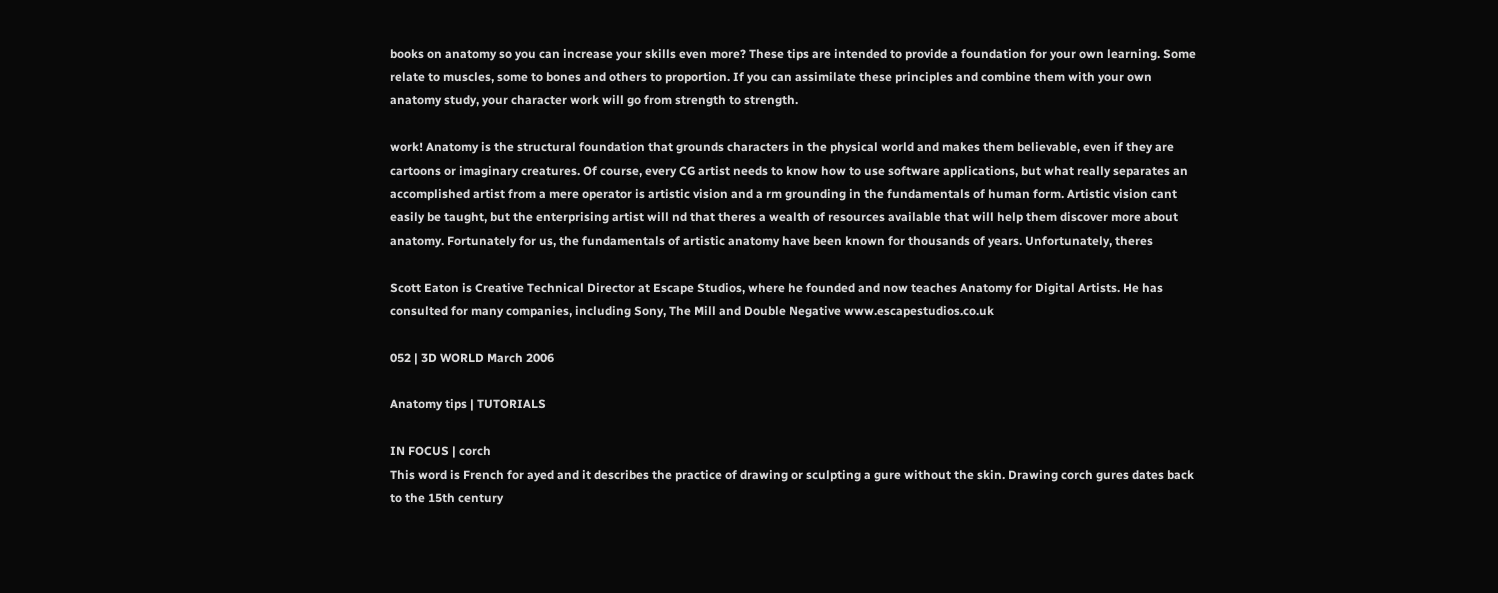books on anatomy so you can increase your skills even more? These tips are intended to provide a foundation for your own learning. Some relate to muscles, some to bones and others to proportion. If you can assimilate these principles and combine them with your own anatomy study, your character work will go from strength to strength.

work! Anatomy is the structural foundation that grounds characters in the physical world and makes them believable, even if they are cartoons or imaginary creatures. Of course, every CG artist needs to know how to use software applications, but what really separates an accomplished artist from a mere operator is artistic vision and a rm grounding in the fundamentals of human form. Artistic vision cant easily be taught, but the enterprising artist will nd that theres a wealth of resources available that will help them discover more about anatomy. Fortunately for us, the fundamentals of artistic anatomy have been known for thousands of years. Unfortunately, theres

Scott Eaton is Creative Technical Director at Escape Studios, where he founded and now teaches Anatomy for Digital Artists. He has consulted for many companies, including Sony, The Mill and Double Negative www.escapestudios.co.uk

052 | 3D WORLD March 2006

Anatomy tips | TUTORIALS

IN FOCUS | corch
This word is French for ayed and it describes the practice of drawing or sculpting a gure without the skin. Drawing corch gures dates back to the 15th century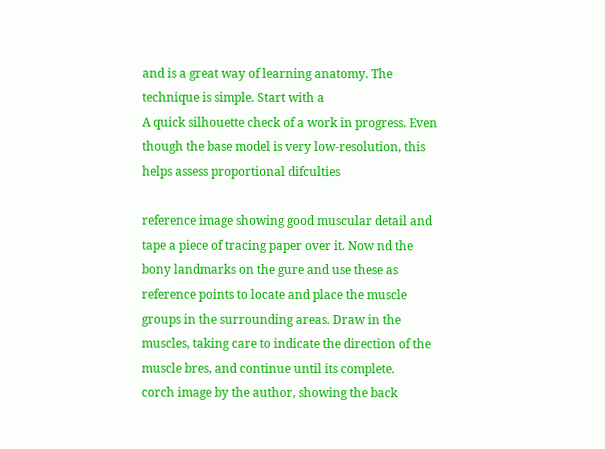and is a great way of learning anatomy. The technique is simple. Start with a
A quick silhouette check of a work in progress. Even though the base model is very low-resolution, this helps assess proportional difculties

reference image showing good muscular detail and tape a piece of tracing paper over it. Now nd the bony landmarks on the gure and use these as reference points to locate and place the muscle groups in the surrounding areas. Draw in the muscles, taking care to indicate the direction of the muscle bres, and continue until its complete.
corch image by the author, showing the back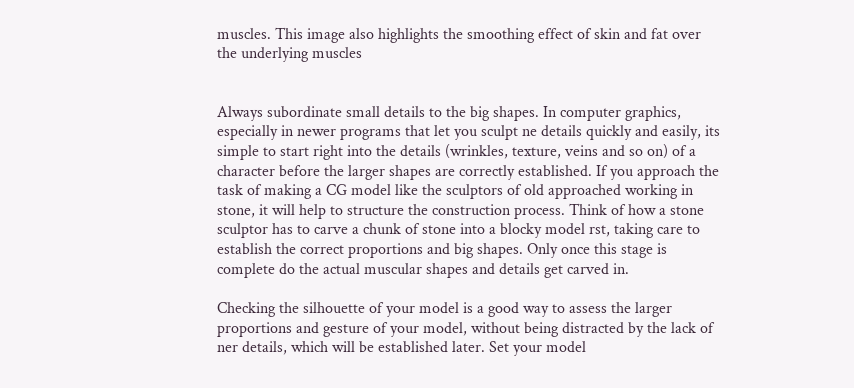muscles. This image also highlights the smoothing effect of skin and fat over the underlying muscles


Always subordinate small details to the big shapes. In computer graphics, especially in newer programs that let you sculpt ne details quickly and easily, its simple to start right into the details (wrinkles, texture, veins and so on) of a character before the larger shapes are correctly established. If you approach the task of making a CG model like the sculptors of old approached working in stone, it will help to structure the construction process. Think of how a stone sculptor has to carve a chunk of stone into a blocky model rst, taking care to establish the correct proportions and big shapes. Only once this stage is complete do the actual muscular shapes and details get carved in.

Checking the silhouette of your model is a good way to assess the larger proportions and gesture of your model, without being distracted by the lack of ner details, which will be established later. Set your model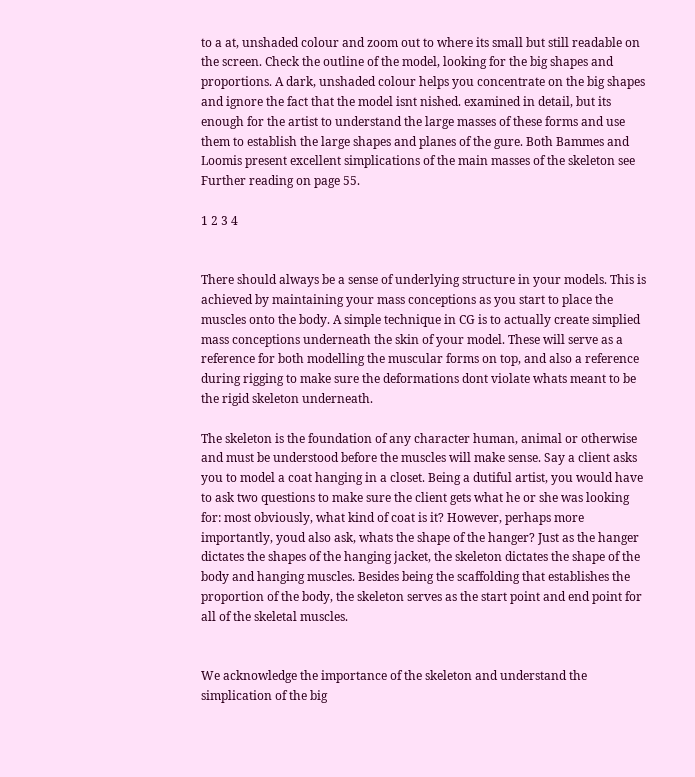to a at, unshaded colour and zoom out to where its small but still readable on the screen. Check the outline of the model, looking for the big shapes and proportions. A dark, unshaded colour helps you concentrate on the big shapes and ignore the fact that the model isnt nished. examined in detail, but its enough for the artist to understand the large masses of these forms and use them to establish the large shapes and planes of the gure. Both Bammes and Loomis present excellent simplications of the main masses of the skeleton see Further reading on page 55.

1 2 3 4


There should always be a sense of underlying structure in your models. This is achieved by maintaining your mass conceptions as you start to place the muscles onto the body. A simple technique in CG is to actually create simplied mass conceptions underneath the skin of your model. These will serve as a reference for both modelling the muscular forms on top, and also a reference during rigging to make sure the deformations dont violate whats meant to be the rigid skeleton underneath.

The skeleton is the foundation of any character human, animal or otherwise and must be understood before the muscles will make sense. Say a client asks you to model a coat hanging in a closet. Being a dutiful artist, you would have to ask two questions to make sure the client gets what he or she was looking for: most obviously, what kind of coat is it? However, perhaps more importantly, youd also ask, whats the shape of the hanger? Just as the hanger dictates the shapes of the hanging jacket, the skeleton dictates the shape of the body and hanging muscles. Besides being the scaffolding that establishes the proportion of the body, the skeleton serves as the start point and end point for all of the skeletal muscles.


We acknowledge the importance of the skeleton and understand the simplication of the big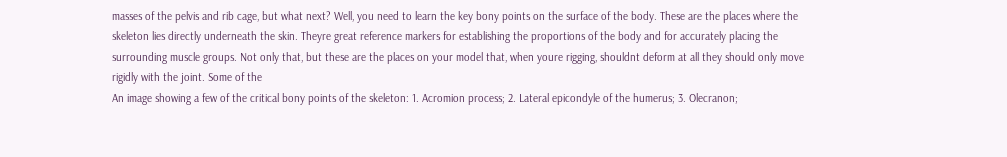masses of the pelvis and rib cage, but what next? Well, you need to learn the key bony points on the surface of the body. These are the places where the skeleton lies directly underneath the skin. Theyre great reference markers for establishing the proportions of the body and for accurately placing the surrounding muscle groups. Not only that, but these are the places on your model that, when youre rigging, shouldnt deform at all they should only move rigidly with the joint. Some of the
An image showing a few of the critical bony points of the skeleton: 1. Acromion process; 2. Lateral epicondyle of the humerus; 3. Olecranon;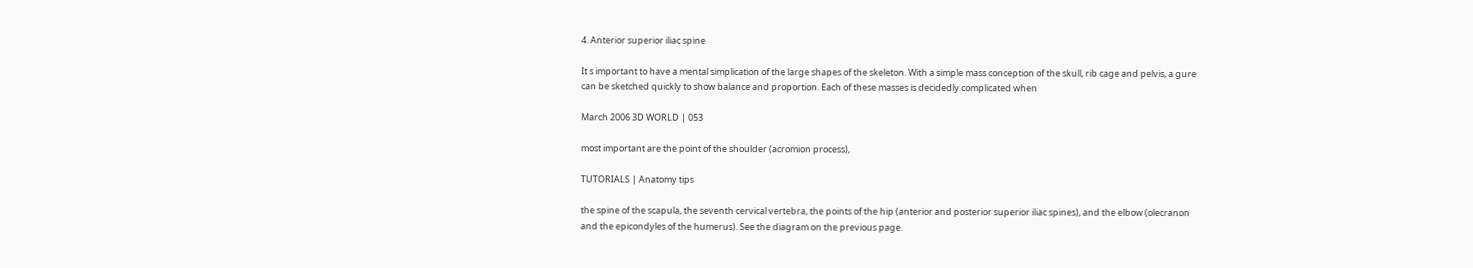4. Anterior superior iliac spine

It s important to have a mental simplication of the large shapes of the skeleton. With a simple mass conception of the skull, rib cage and pelvis, a gure can be sketched quickly to show balance and proportion. Each of these masses is decidedly complicated when

March 2006 3D WORLD | 053

most important are the point of the shoulder (acromion process),

TUTORIALS | Anatomy tips

the spine of the scapula, the seventh cervical vertebra, the points of the hip (anterior and posterior superior iliac spines), and the elbow (olecranon and the epicondyles of the humerus). See the diagram on the previous page.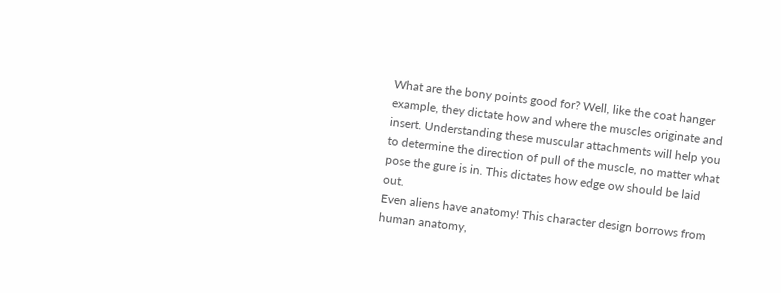What are the bony points good for? Well, like the coat hanger example, they dictate how and where the muscles originate and insert. Understanding these muscular attachments will help you to determine the direction of pull of the muscle, no matter what pose the gure is in. This dictates how edge ow should be laid out.
Even aliens have anatomy! This character design borrows from human anatomy,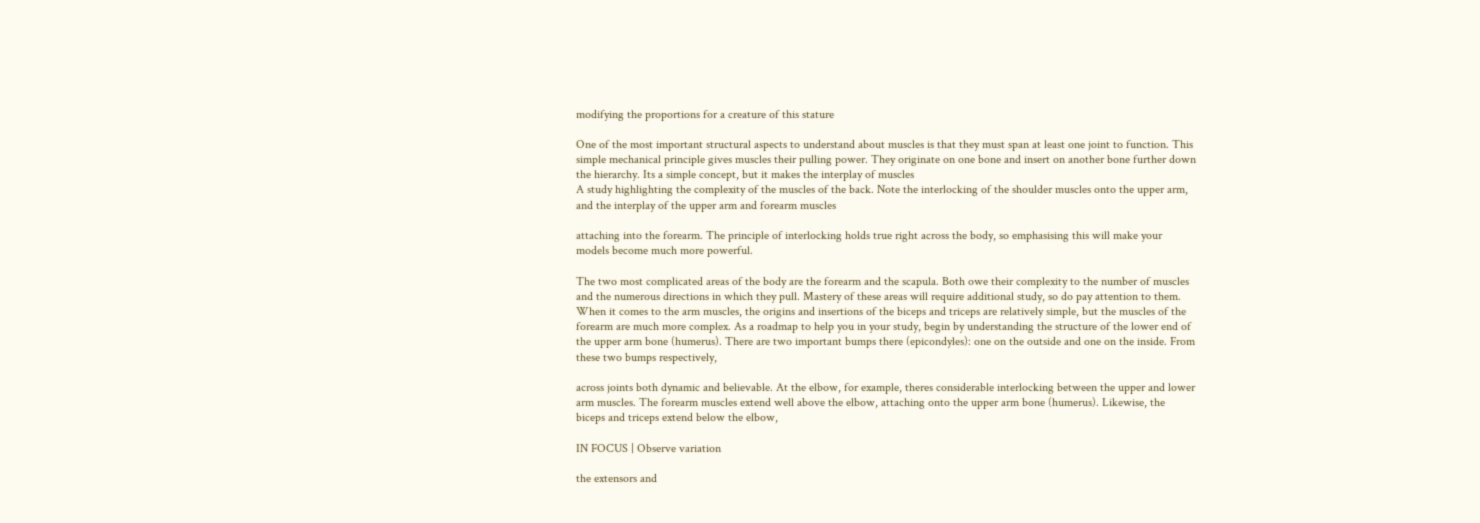modifying the proportions for a creature of this stature

One of the most important structural aspects to understand about muscles is that they must span at least one joint to function. This simple mechanical principle gives muscles their pulling power. They originate on one bone and insert on another bone further down the hierarchy. Its a simple concept, but it makes the interplay of muscles
A study highlighting the complexity of the muscles of the back. Note the interlocking of the shoulder muscles onto the upper arm, and the interplay of the upper arm and forearm muscles

attaching into the forearm. The principle of interlocking holds true right across the body, so emphasising this will make your models become much more powerful.

The two most complicated areas of the body are the forearm and the scapula. Both owe their complexity to the number of muscles and the numerous directions in which they pull. Mastery of these areas will require additional study, so do pay attention to them. When it comes to the arm muscles, the origins and insertions of the biceps and triceps are relatively simple, but the muscles of the forearm are much more complex. As a roadmap to help you in your study, begin by understanding the structure of the lower end of the upper arm bone (humerus). There are two important bumps there (epicondyles): one on the outside and one on the inside. From these two bumps respectively,

across joints both dynamic and believable. At the elbow, for example, theres considerable interlocking between the upper and lower arm muscles. The forearm muscles extend well above the elbow, attaching onto the upper arm bone (humerus). Likewise, the biceps and triceps extend below the elbow,

IN FOCUS | Observe variation

the extensors and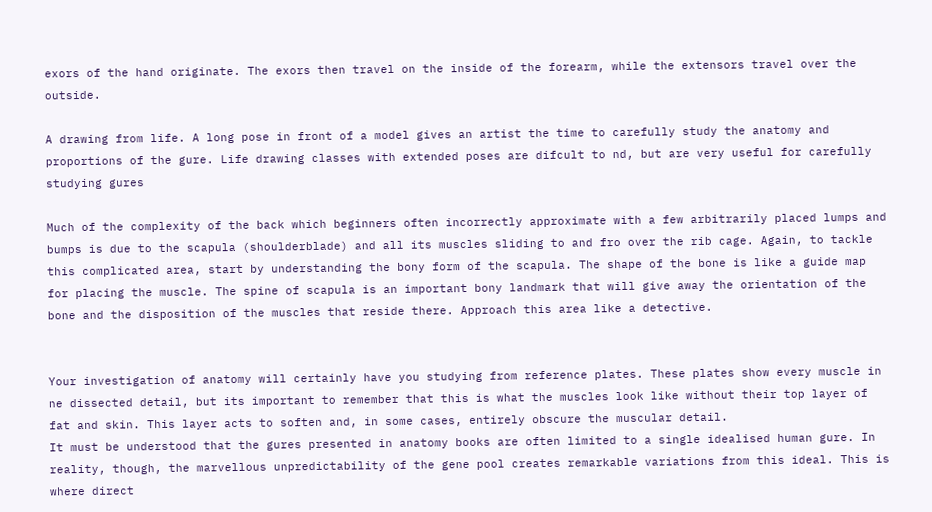exors of the hand originate. The exors then travel on the inside of the forearm, while the extensors travel over the outside.

A drawing from life. A long pose in front of a model gives an artist the time to carefully study the anatomy and proportions of the gure. Life drawing classes with extended poses are difcult to nd, but are very useful for carefully studying gures

Much of the complexity of the back which beginners often incorrectly approximate with a few arbitrarily placed lumps and bumps is due to the scapula (shoulderblade) and all its muscles sliding to and fro over the rib cage. Again, to tackle this complicated area, start by understanding the bony form of the scapula. The shape of the bone is like a guide map for placing the muscle. The spine of scapula is an important bony landmark that will give away the orientation of the bone and the disposition of the muscles that reside there. Approach this area like a detective.


Your investigation of anatomy will certainly have you studying from reference plates. These plates show every muscle in ne dissected detail, but its important to remember that this is what the muscles look like without their top layer of fat and skin. This layer acts to soften and, in some cases, entirely obscure the muscular detail.
It must be understood that the gures presented in anatomy books are often limited to a single idealised human gure. In reality, though, the marvellous unpredictability of the gene pool creates remarkable variations from this ideal. This is where direct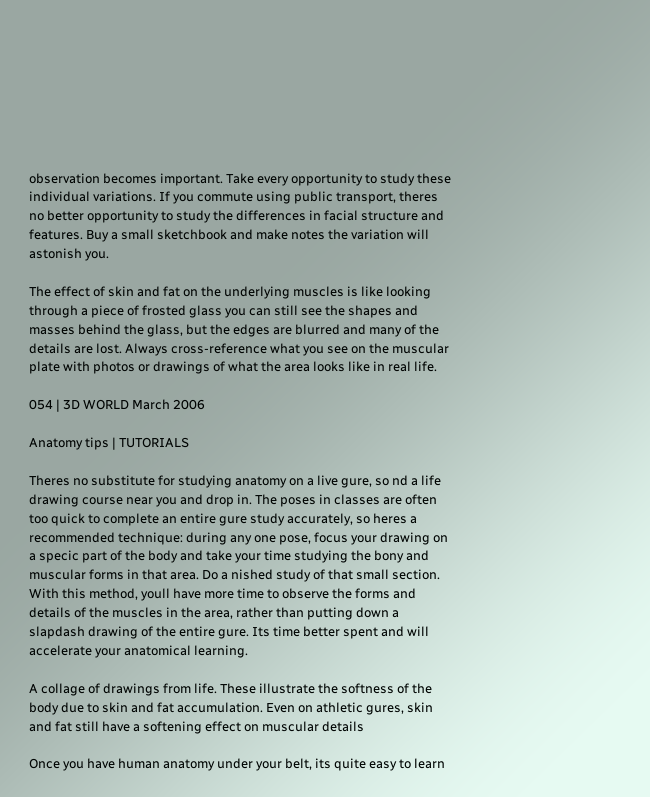observation becomes important. Take every opportunity to study these individual variations. If you commute using public transport, theres no better opportunity to study the differences in facial structure and features. Buy a small sketchbook and make notes the variation will astonish you.

The effect of skin and fat on the underlying muscles is like looking through a piece of frosted glass you can still see the shapes and masses behind the glass, but the edges are blurred and many of the details are lost. Always cross-reference what you see on the muscular plate with photos or drawings of what the area looks like in real life.

054 | 3D WORLD March 2006

Anatomy tips | TUTORIALS

Theres no substitute for studying anatomy on a live gure, so nd a life drawing course near you and drop in. The poses in classes are often too quick to complete an entire gure study accurately, so heres a recommended technique: during any one pose, focus your drawing on a specic part of the body and take your time studying the bony and muscular forms in that area. Do a nished study of that small section. With this method, youll have more time to observe the forms and details of the muscles in the area, rather than putting down a slapdash drawing of the entire gure. Its time better spent and will accelerate your anatomical learning.

A collage of drawings from life. These illustrate the softness of the body due to skin and fat accumulation. Even on athletic gures, skin and fat still have a softening effect on muscular details

Once you have human anatomy under your belt, its quite easy to learn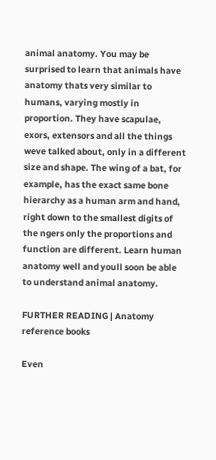animal anatomy. You may be surprised to learn that animals have anatomy thats very similar to humans, varying mostly in proportion. They have scapulae, exors, extensors and all the things weve talked about, only in a different size and shape. The wing of a bat, for example, has the exact same bone hierarchy as a human arm and hand, right down to the smallest digits of the ngers only the proportions and function are different. Learn human anatomy well and youll soon be able to understand animal anatomy.

FURTHER READING | Anatomy reference books

Even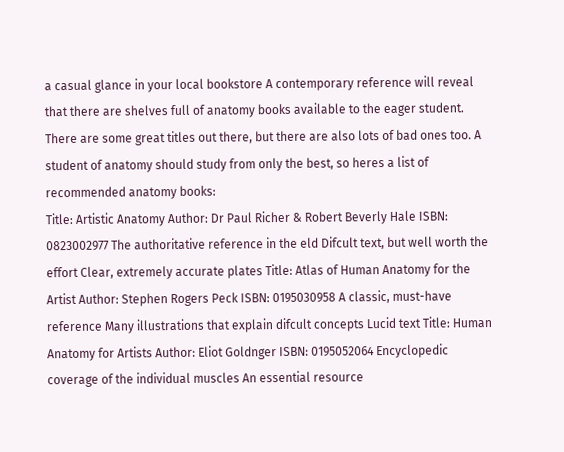a casual glance in your local bookstore A contemporary reference will reveal that there are shelves full of anatomy books available to the eager student. There are some great titles out there, but there are also lots of bad ones too. A student of anatomy should study from only the best, so heres a list of recommended anatomy books:
Title: Artistic Anatomy Author: Dr Paul Richer & Robert Beverly Hale ISBN: 0823002977 The authoritative reference in the eld Difcult text, but well worth the effort Clear, extremely accurate plates Title: Atlas of Human Anatomy for the Artist Author: Stephen Rogers Peck ISBN: 0195030958 A classic, must-have reference Many illustrations that explain difcult concepts Lucid text Title: Human Anatomy for Artists Author: Eliot Goldnger ISBN: 0195052064 Encyclopedic coverage of the individual muscles An essential resource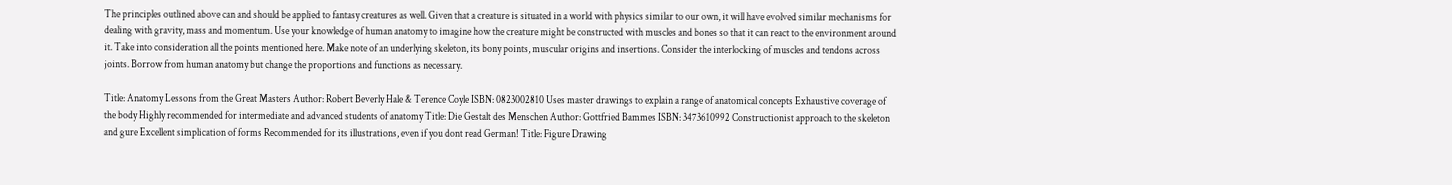The principles outlined above can and should be applied to fantasy creatures as well. Given that a creature is situated in a world with physics similar to our own, it will have evolved similar mechanisms for dealing with gravity, mass and momentum. Use your knowledge of human anatomy to imagine how the creature might be constructed with muscles and bones so that it can react to the environment around it. Take into consideration all the points mentioned here. Make note of an underlying skeleton, its bony points, muscular origins and insertions. Consider the interlocking of muscles and tendons across joints. Borrow from human anatomy but change the proportions and functions as necessary.

Title: Anatomy Lessons from the Great Masters Author: Robert Beverly Hale & Terence Coyle ISBN: 0823002810 Uses master drawings to explain a range of anatomical concepts Exhaustive coverage of the body Highly recommended for intermediate and advanced students of anatomy Title: Die Gestalt des Menschen Author: Gottfried Bammes ISBN: 3473610992 Constructionist approach to the skeleton and gure Excellent simplication of forms Recommended for its illustrations, even if you dont read German! Title: Figure Drawing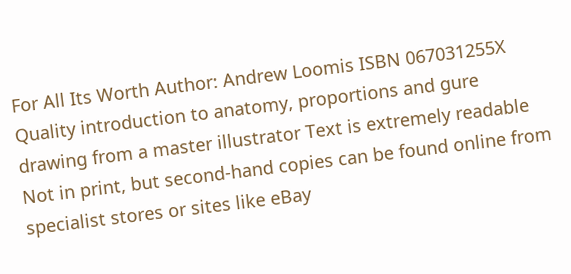For All Its Worth Author: Andrew Loomis ISBN 067031255X Quality introduction to anatomy, proportions and gure drawing from a master illustrator Text is extremely readable Not in print, but second-hand copies can be found online from specialist stores or sites like eBay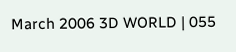March 2006 3D WORLD | 055